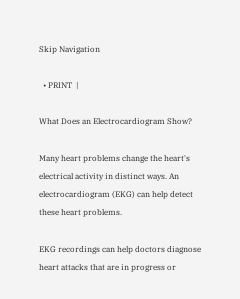Skip Navigation

  • PRINT  |

What Does an Electrocardiogram Show?

Many heart problems change the heart's electrical activity in distinct ways. An electrocardiogram (EKG) can help detect these heart problems.

EKG recordings can help doctors diagnose heart attacks that are in progress or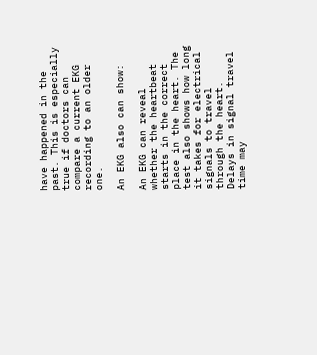have happened in the past. This is especially true if doctors can compare a current EKG recording to an older one.

An EKG also can show:

An EKG can reveal whether the heartbeat starts in the correct place in the heart. The test also shows how long it takes for electrical signals to travel through the heart. Delays in signal travel time may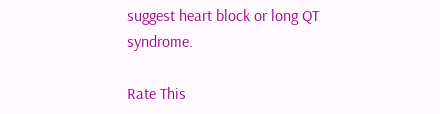suggest heart block or long QT syndrome.

Rate This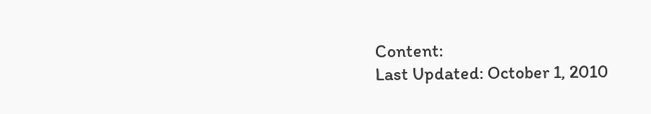Content:
Last Updated: October 1, 2010